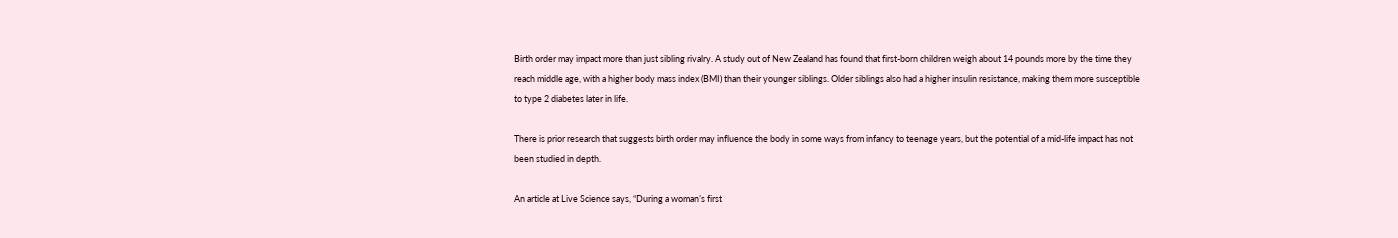Birth order may impact more than just sibling rivalry. A study out of New Zealand has found that first-born children weigh about 14 pounds more by the time they reach middle age, with a higher body mass index (BMI) than their younger siblings. Older siblings also had a higher insulin resistance, making them more susceptible to type 2 diabetes later in life.

There is prior research that suggests birth order may influence the body in some ways from infancy to teenage years, but the potential of a mid-life impact has not been studied in depth.

An article at Live Science says, “During a woman’s first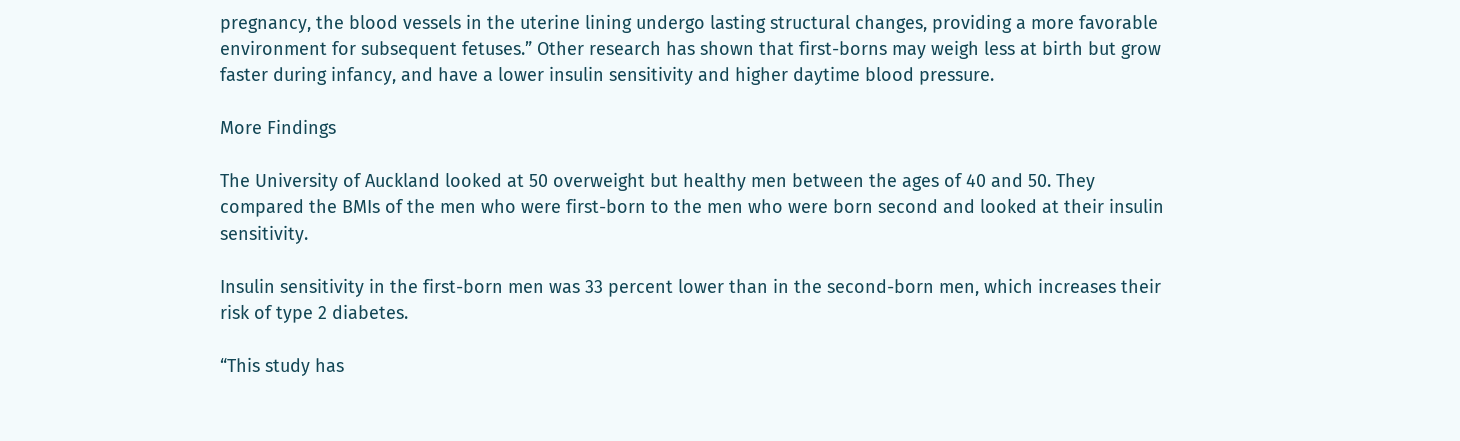pregnancy, the blood vessels in the uterine lining undergo lasting structural changes, providing a more favorable environment for subsequent fetuses.” Other research has shown that first-borns may weigh less at birth but grow faster during infancy, and have a lower insulin sensitivity and higher daytime blood pressure.

More Findings

The University of Auckland looked at 50 overweight but healthy men between the ages of 40 and 50. They compared the BMIs of the men who were first-born to the men who were born second and looked at their insulin sensitivity.

Insulin sensitivity in the first-born men was 33 percent lower than in the second-born men, which increases their risk of type 2 diabetes.

“This study has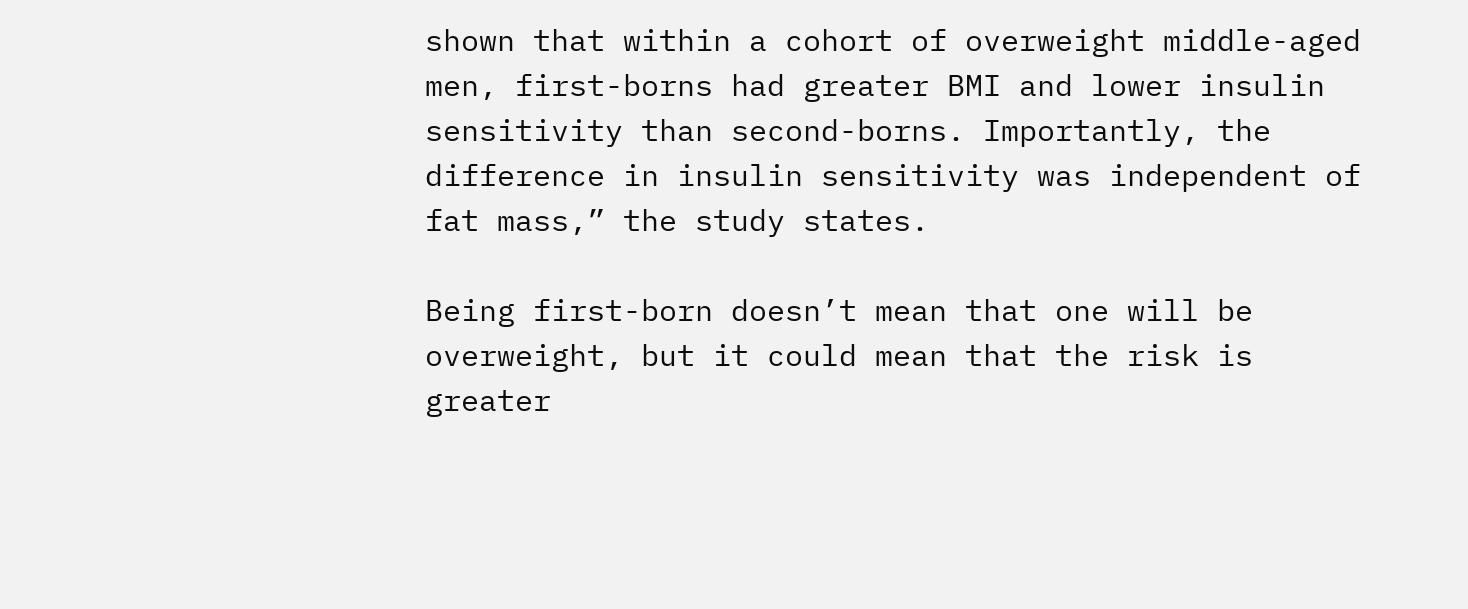shown that within a cohort of overweight middle-aged men, first-borns had greater BMI and lower insulin sensitivity than second-borns. Importantly, the difference in insulin sensitivity was independent of fat mass,” the study states.

Being first-born doesn’t mean that one will be overweight, but it could mean that the risk is greater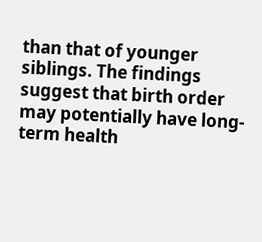than that of younger siblings. The findings suggest that birth order may potentially have long-term health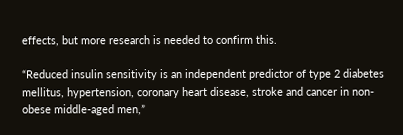effects, but more research is needed to confirm this.

“Reduced insulin sensitivity is an independent predictor of type 2 diabetes mellitus, hypertension, coronary heart disease, stroke and cancer in non-obese middle-aged men,”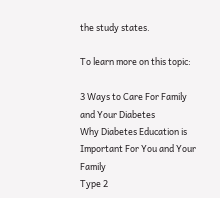the study states.

To learn more on this topic:

3 Ways to Care For Family and Your Diabetes
Why Diabetes Education is Important For You and Your Family
Type 2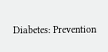Diabetes: Prevention